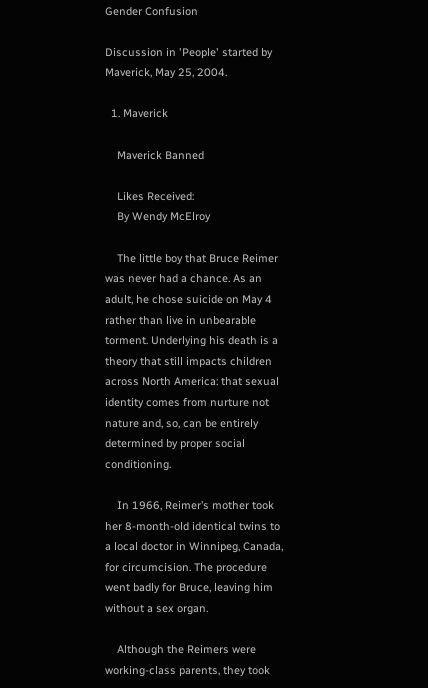Gender Confusion

Discussion in 'People' started by Maverick, May 25, 2004.

  1. Maverick

    Maverick Banned

    Likes Received:
    By Wendy McElroy

    The little boy that Bruce Reimer was never had a chance. As an adult, he chose suicide on May 4 rather than live in unbearable torment. Underlying his death is a theory that still impacts children across North America: that sexual identity comes from nurture not nature and, so, can be entirely determined by proper social conditioning.

    In 1966, Reimer’s mother took her 8-month-old identical twins to a local doctor in Winnipeg, Canada, for circumcision. The procedure went badly for Bruce, leaving him without a sex organ.

    Although the Reimers were working-class parents, they took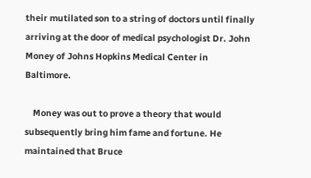their mutilated son to a string of doctors until finally arriving at the door of medical psychologist Dr. John Money of Johns Hopkins Medical Center in Baltimore.

    Money was out to prove a theory that would subsequently bring him fame and fortune. He maintained that Bruce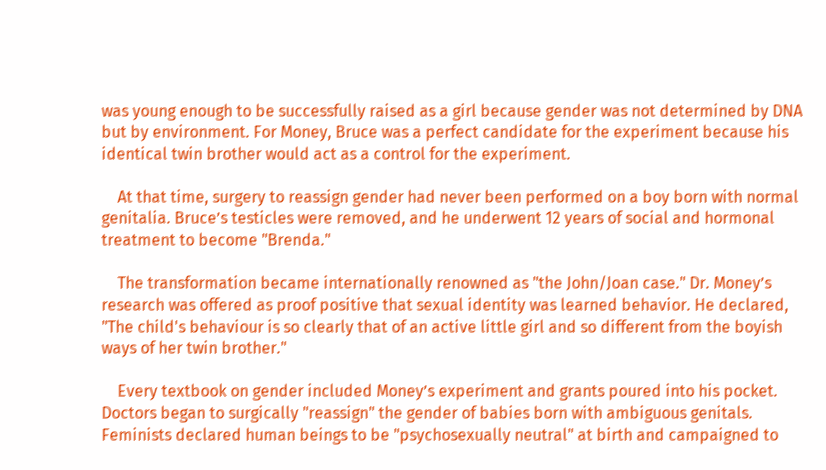was young enough to be successfully raised as a girl because gender was not determined by DNA but by environment. For Money, Bruce was a perfect candidate for the experiment because his identical twin brother would act as a control for the experiment.

    At that time, surgery to reassign gender had never been performed on a boy born with normal genitalia. Bruce’s testicles were removed, and he underwent 12 years of social and hormonal treatment to become "Brenda."

    The transformation became internationally renowned as "the John/Joan case." Dr. Money’s research was offered as proof positive that sexual identity was learned behavior. He declared, "The child's behaviour is so clearly that of an active little girl and so different from the boyish ways of her twin brother."

    Every textbook on gender included Money’s experiment and grants poured into his pocket. Doctors began to surgically "reassign" the gender of babies born with ambiguous genitals. Feminists declared human beings to be "psychosexually neutral" at birth and campaigned to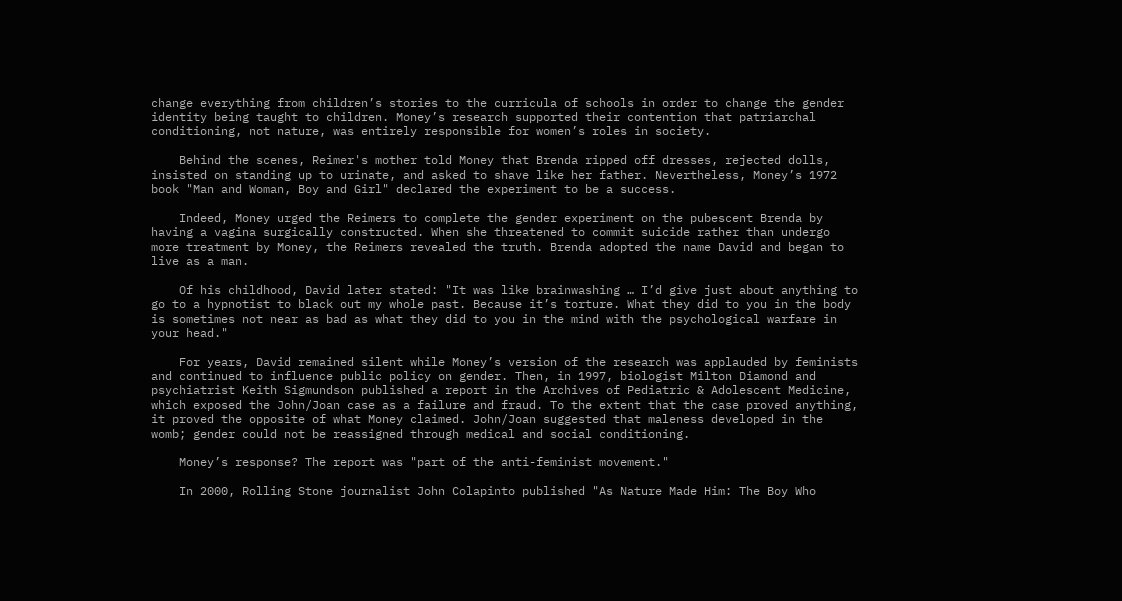change everything from children’s stories to the curricula of schools in order to change the gender identity being taught to children. Money’s research supported their contention that patriarchal conditioning, not nature, was entirely responsible for women’s roles in society.

    Behind the scenes, Reimer's mother told Money that Brenda ripped off dresses, rejected dolls, insisted on standing up to urinate, and asked to shave like her father. Nevertheless, Money’s 1972 book "Man and Woman, Boy and Girl" declared the experiment to be a success.

    Indeed, Money urged the Reimers to complete the gender experiment on the pubescent Brenda by having a vagina surgically constructed. When she threatened to commit suicide rather than undergo more treatment by Money, the Reimers revealed the truth. Brenda adopted the name David and began to live as a man.

    Of his childhood, David later stated: "It was like brainwashing … I’d give just about anything to go to a hypnotist to black out my whole past. Because it’s torture. What they did to you in the body is sometimes not near as bad as what they did to you in the mind with the psychological warfare in your head."

    For years, David remained silent while Money’s version of the research was applauded by feminists and continued to influence public policy on gender. Then, in 1997, biologist Milton Diamond and psychiatrist Keith Sigmundson published a report in the Archives of Pediatric & Adolescent Medicine, which exposed the John/Joan case as a failure and fraud. To the extent that the case proved anything, it proved the opposite of what Money claimed. John/Joan suggested that maleness developed in the womb; gender could not be reassigned through medical and social conditioning.

    Money’s response? The report was "part of the anti-feminist movement."

    In 2000, Rolling Stone journalist John Colapinto published "As Nature Made Him: The Boy Who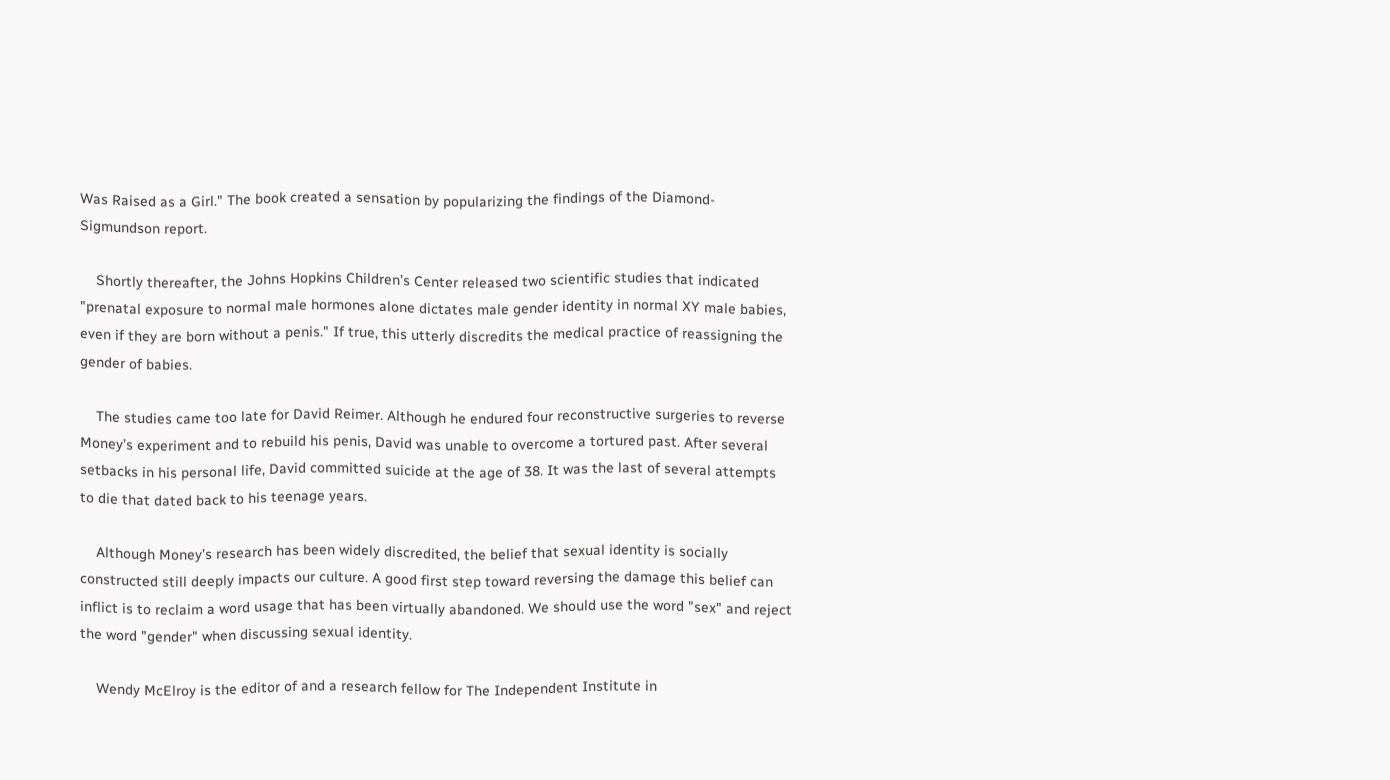Was Raised as a Girl." The book created a sensation by popularizing the findings of the Diamond-Sigmundson report.

    Shortly thereafter, the Johns Hopkins Children’s Center released two scientific studies that indicated "prenatal exposure to normal male hormones alone dictates male gender identity in normal XY male babies, even if they are born without a penis." If true, this utterly discredits the medical practice of reassigning the gender of babies.

    The studies came too late for David Reimer. Although he endured four reconstructive surgeries to reverse Money’s experiment and to rebuild his penis, David was unable to overcome a tortured past. After several setbacks in his personal life, David committed suicide at the age of 38. It was the last of several attempts to die that dated back to his teenage years.

    Although Money’s research has been widely discredited, the belief that sexual identity is socially constructed still deeply impacts our culture. A good first step toward reversing the damage this belief can inflict is to reclaim a word usage that has been virtually abandoned. We should use the word "sex" and reject the word "gender" when discussing sexual identity.

    Wendy McElroy is the editor of and a research fellow for The Independent Institute in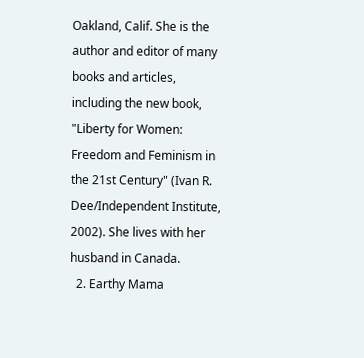Oakland, Calif. She is the author and editor of many books and articles, including the new book, "Liberty for Women: Freedom and Feminism in the 21st Century" (Ivan R. Dee/Independent Institute, 2002). She lives with her husband in Canada.
  2. Earthy Mama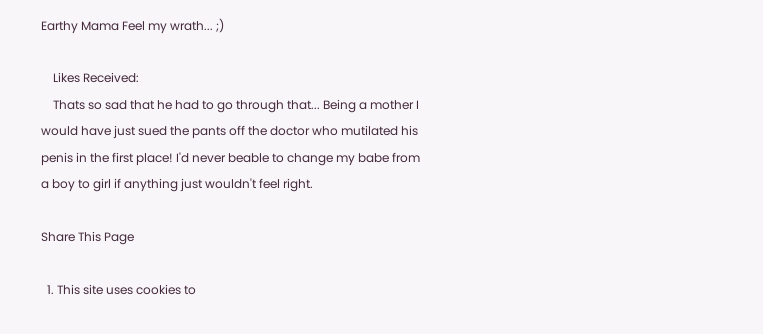Earthy Mama Feel my wrath... ;)

    Likes Received:
    Thats so sad that he had to go through that... Being a mother I would have just sued the pants off the doctor who mutilated his penis in the first place! I'd never beable to change my babe from a boy to girl if anything just wouldn't feel right.

Share This Page

  1. This site uses cookies to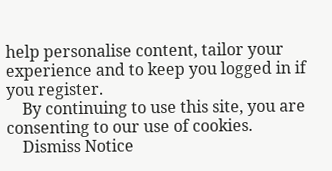help personalise content, tailor your experience and to keep you logged in if you register.
    By continuing to use this site, you are consenting to our use of cookies.
    Dismiss Notice